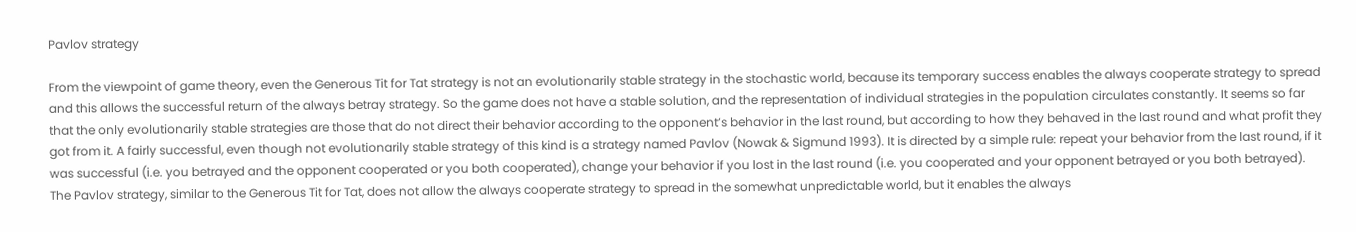Pavlov strategy

From the viewpoint of game theory, even the Generous Tit for Tat strategy is not an evolutionarily stable strategy in the stochastic world, because its temporary success enables the always cooperate strategy to spread and this allows the successful return of the always betray strategy. So the game does not have a stable solution, and the representation of individual strategies in the population circulates constantly. It seems so far that the only evolutionarily stable strategies are those that do not direct their behavior according to the opponent’s behavior in the last round, but according to how they behaved in the last round and what profit they got from it. A fairly successful, even though not evolutionarily stable strategy of this kind is a strategy named Pavlov (Nowak & Sigmund 1993). It is directed by a simple rule: repeat your behavior from the last round, if it was successful (i.e. you betrayed and the opponent cooperated or you both cooperated), change your behavior if you lost in the last round (i.e. you cooperated and your opponent betrayed or you both betrayed).  The Pavlov strategy, similar to the Generous Tit for Tat, does not allow the always cooperate strategy to spread in the somewhat unpredictable world, but it enables the always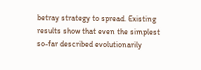betray strategy to spread. Existing results show that even the simplest so-far described evolutionarily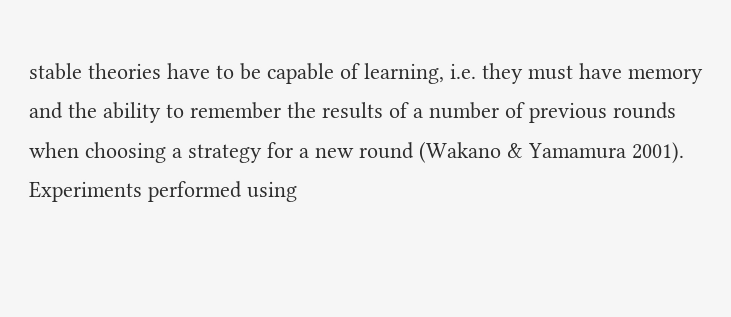stable theories have to be capable of learning, i.e. they must have memory and the ability to remember the results of a number of previous rounds when choosing a strategy for a new round (Wakano & Yamamura 2001). Experiments performed using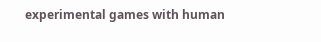experimental games with human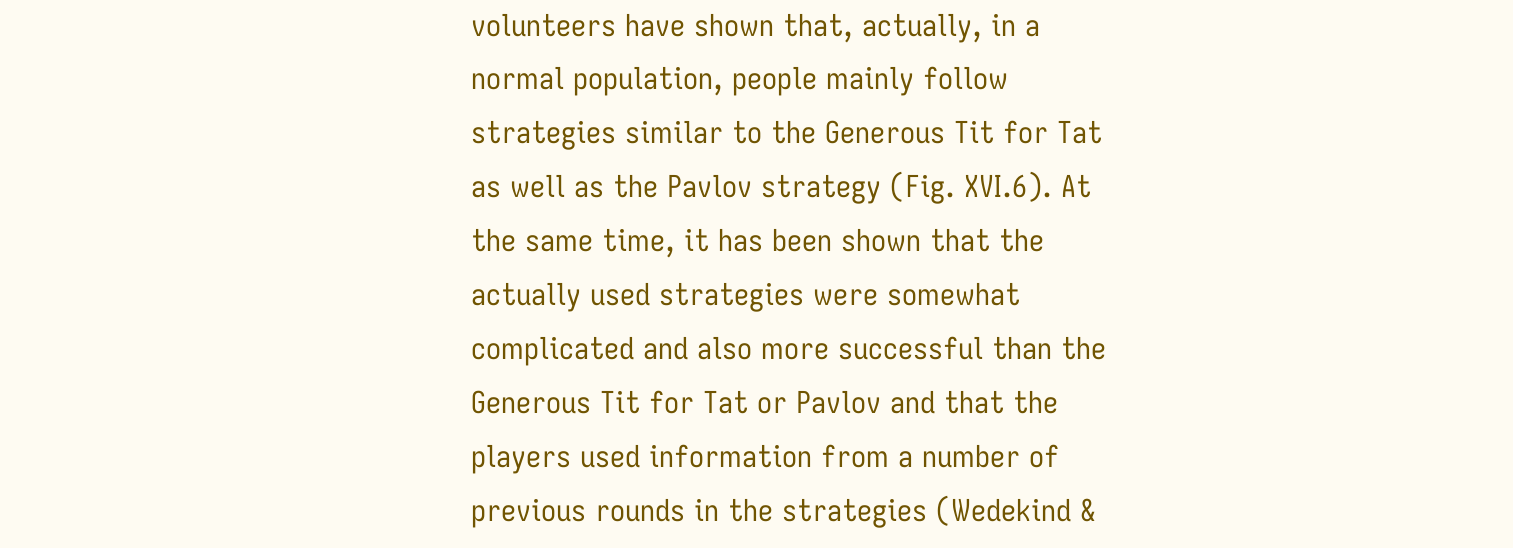volunteers have shown that, actually, in a normal population, people mainly follow strategies similar to the Generous Tit for Tat as well as the Pavlov strategy (Fig. XVI.6). At the same time, it has been shown that the actually used strategies were somewhat complicated and also more successful than the Generous Tit for Tat or Pavlov and that the players used information from a number of previous rounds in the strategies (Wedekind &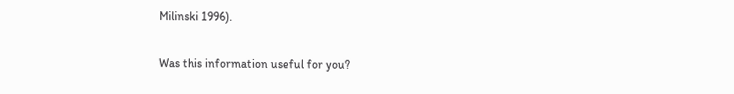Milinski 1996).

Was this information useful for you?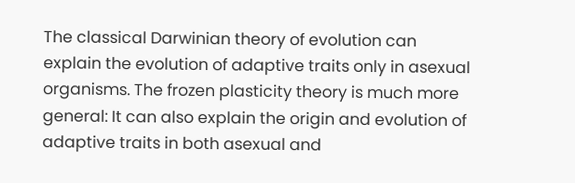The classical Darwinian theory of evolution can explain the evolution of adaptive traits only in asexual organisms. The frozen plasticity theory is much more general: It can also explain the origin and evolution of adaptive traits in both asexual and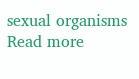sexual organisms Read more